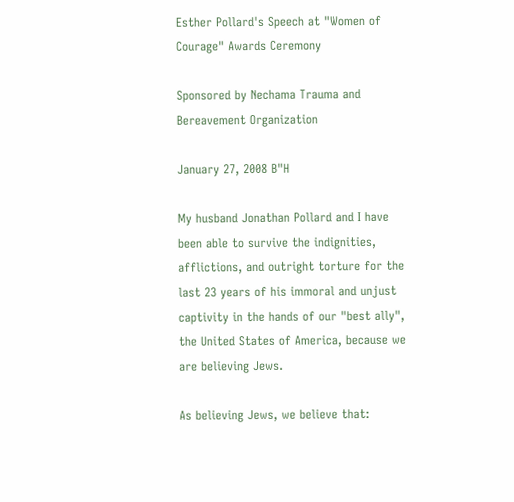Esther Pollard's Speech at "Women of Courage" Awards Ceremony

Sponsored by Nechama Trauma and Bereavement Organization

January 27, 2008 B"H

My husband Jonathan Pollard and I have been able to survive the indignities, afflictions, and outright torture for the last 23 years of his immoral and unjust captivity in the hands of our "best ally", the United States of America, because we are believing Jews.

As believing Jews, we believe that: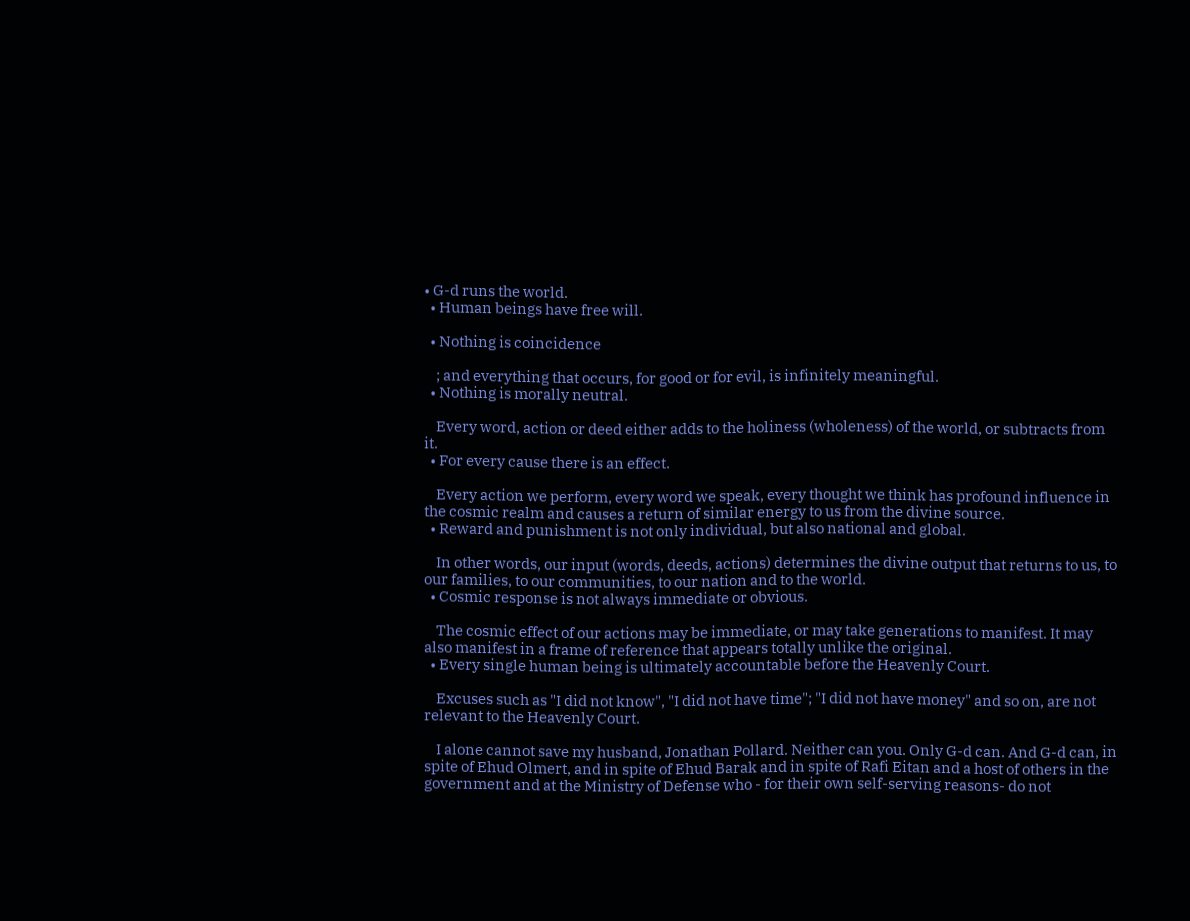• G-d runs the world.
  • Human beings have free will.

  • Nothing is coincidence

    ; and everything that occurs, for good or for evil, is infinitely meaningful.
  • Nothing is morally neutral.

    Every word, action or deed either adds to the holiness (wholeness) of the world, or subtracts from it.
  • For every cause there is an effect.

    Every action we perform, every word we speak, every thought we think has profound influence in the cosmic realm and causes a return of similar energy to us from the divine source.
  • Reward and punishment is not only individual, but also national and global.

    In other words, our input (words, deeds, actions) determines the divine output that returns to us, to our families, to our communities, to our nation and to the world.
  • Cosmic response is not always immediate or obvious.

    The cosmic effect of our actions may be immediate, or may take generations to manifest. It may also manifest in a frame of reference that appears totally unlike the original.
  • Every single human being is ultimately accountable before the Heavenly Court.

    Excuses such as "I did not know", "I did not have time"; "I did not have money" and so on, are not relevant to the Heavenly Court.

    I alone cannot save my husband, Jonathan Pollard. Neither can you. Only G-d can. And G-d can, in spite of Ehud Olmert, and in spite of Ehud Barak and in spite of Rafi Eitan and a host of others in the government and at the Ministry of Defense who - for their own self-serving reasons- do not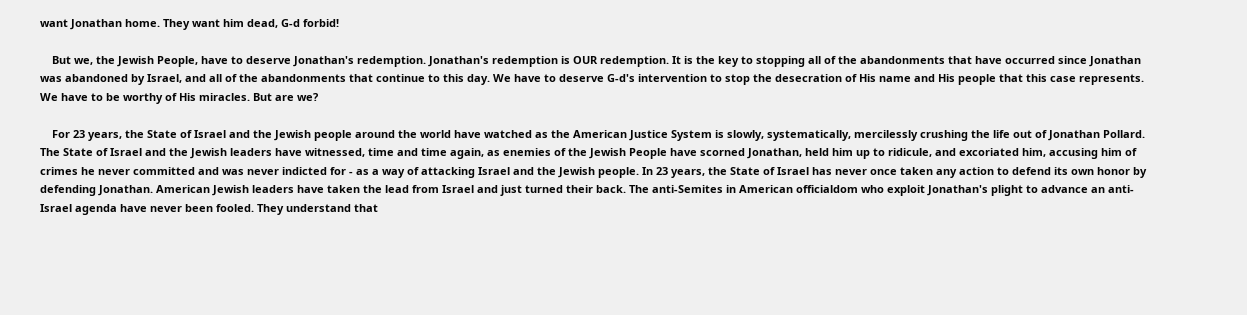want Jonathan home. They want him dead, G-d forbid!

    But we, the Jewish People, have to deserve Jonathan's redemption. Jonathan's redemption is OUR redemption. It is the key to stopping all of the abandonments that have occurred since Jonathan was abandoned by Israel, and all of the abandonments that continue to this day. We have to deserve G-d's intervention to stop the desecration of His name and His people that this case represents. We have to be worthy of His miracles. But are we?

    For 23 years, the State of Israel and the Jewish people around the world have watched as the American Justice System is slowly, systematically, mercilessly crushing the life out of Jonathan Pollard. The State of Israel and the Jewish leaders have witnessed, time and time again, as enemies of the Jewish People have scorned Jonathan, held him up to ridicule, and excoriated him, accusing him of crimes he never committed and was never indicted for - as a way of attacking Israel and the Jewish people. In 23 years, the State of Israel has never once taken any action to defend its own honor by defending Jonathan. American Jewish leaders have taken the lead from Israel and just turned their back. The anti-Semites in American officialdom who exploit Jonathan's plight to advance an anti-Israel agenda have never been fooled. They understand that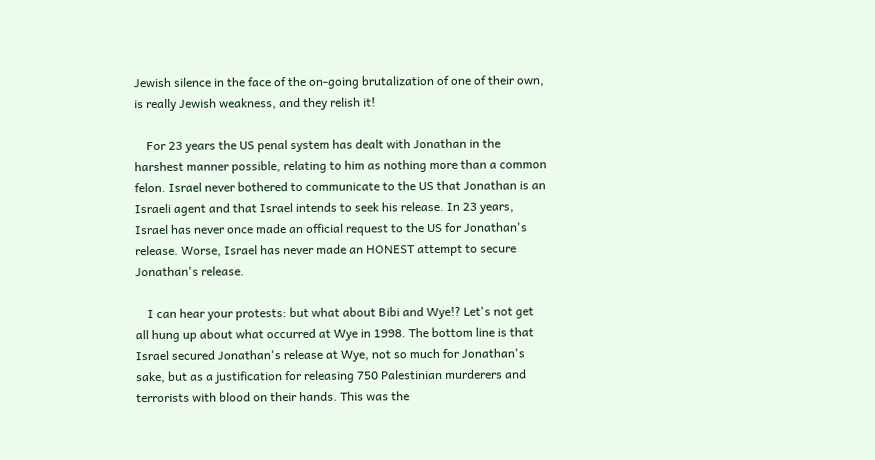Jewish silence in the face of the on-going brutalization of one of their own, is really Jewish weakness, and they relish it!

    For 23 years the US penal system has dealt with Jonathan in the harshest manner possible, relating to him as nothing more than a common felon. Israel never bothered to communicate to the US that Jonathan is an Israeli agent and that Israel intends to seek his release. In 23 years, Israel has never once made an official request to the US for Jonathan's release. Worse, Israel has never made an HONEST attempt to secure Jonathan's release.

    I can hear your protests: but what about Bibi and Wye!? Let's not get all hung up about what occurred at Wye in 1998. The bottom line is that Israel secured Jonathan's release at Wye, not so much for Jonathan's sake, but as a justification for releasing 750 Palestinian murderers and terrorists with blood on their hands. This was the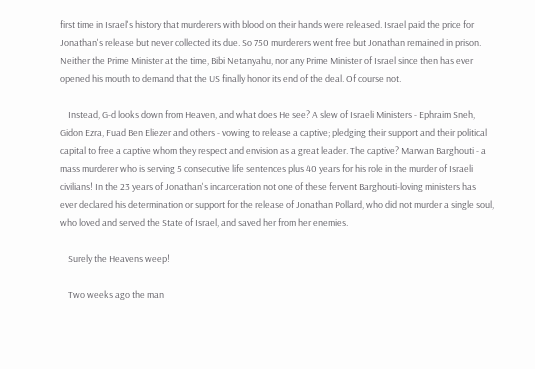first time in Israel's history that murderers with blood on their hands were released. Israel paid the price for Jonathan's release but never collected its due. So 750 murderers went free but Jonathan remained in prison. Neither the Prime Minister at the time, Bibi Netanyahu, nor any Prime Minister of Israel since then has ever opened his mouth to demand that the US finally honor its end of the deal. Of course not.

    Instead, G-d looks down from Heaven, and what does He see? A slew of Israeli Ministers - Ephraim Sneh, Gidon Ezra, Fuad Ben Eliezer and others - vowing to release a captive; pledging their support and their political capital to free a captive whom they respect and envision as a great leader. The captive? Marwan Barghouti - a mass murderer who is serving 5 consecutive life sentences plus 40 years for his role in the murder of Israeli civilians! In the 23 years of Jonathan's incarceration not one of these fervent Barghouti-loving ministers has ever declared his determination or support for the release of Jonathan Pollard, who did not murder a single soul, who loved and served the State of Israel, and saved her from her enemies.

    Surely the Heavens weep!

    Two weeks ago the man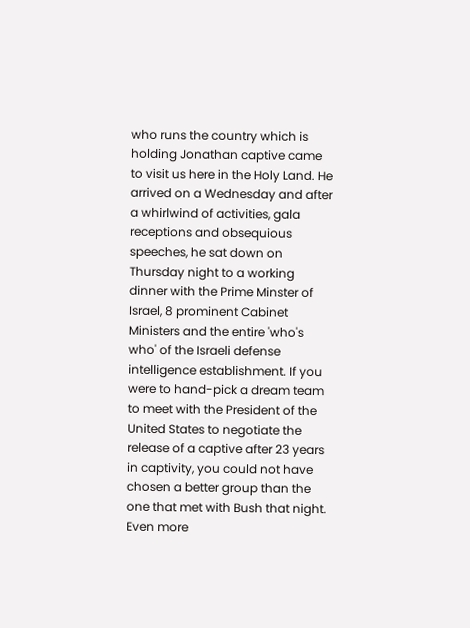who runs the country which is holding Jonathan captive came to visit us here in the Holy Land. He arrived on a Wednesday and after a whirlwind of activities, gala receptions and obsequious speeches, he sat down on Thursday night to a working dinner with the Prime Minster of Israel, 8 prominent Cabinet Ministers and the entire 'who's who' of the Israeli defense intelligence establishment. If you were to hand-pick a dream team to meet with the President of the United States to negotiate the release of a captive after 23 years in captivity, you could not have chosen a better group than the one that met with Bush that night. Even more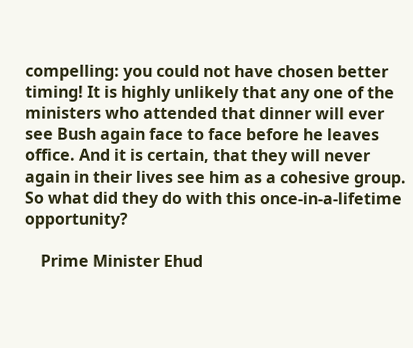compelling: you could not have chosen better timing! It is highly unlikely that any one of the ministers who attended that dinner will ever see Bush again face to face before he leaves office. And it is certain, that they will never again in their lives see him as a cohesive group. So what did they do with this once-in-a-lifetime opportunity?

    Prime Minister Ehud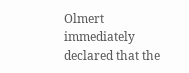Olmert immediately declared that the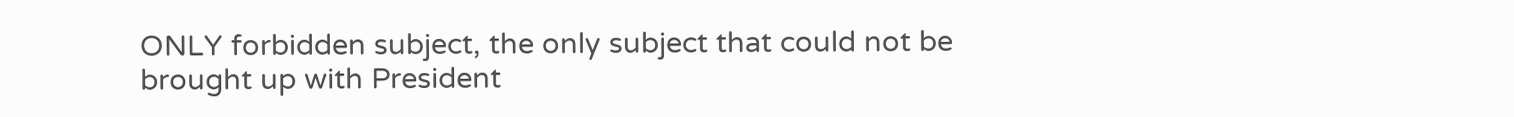ONLY forbidden subject, the only subject that could not be brought up with President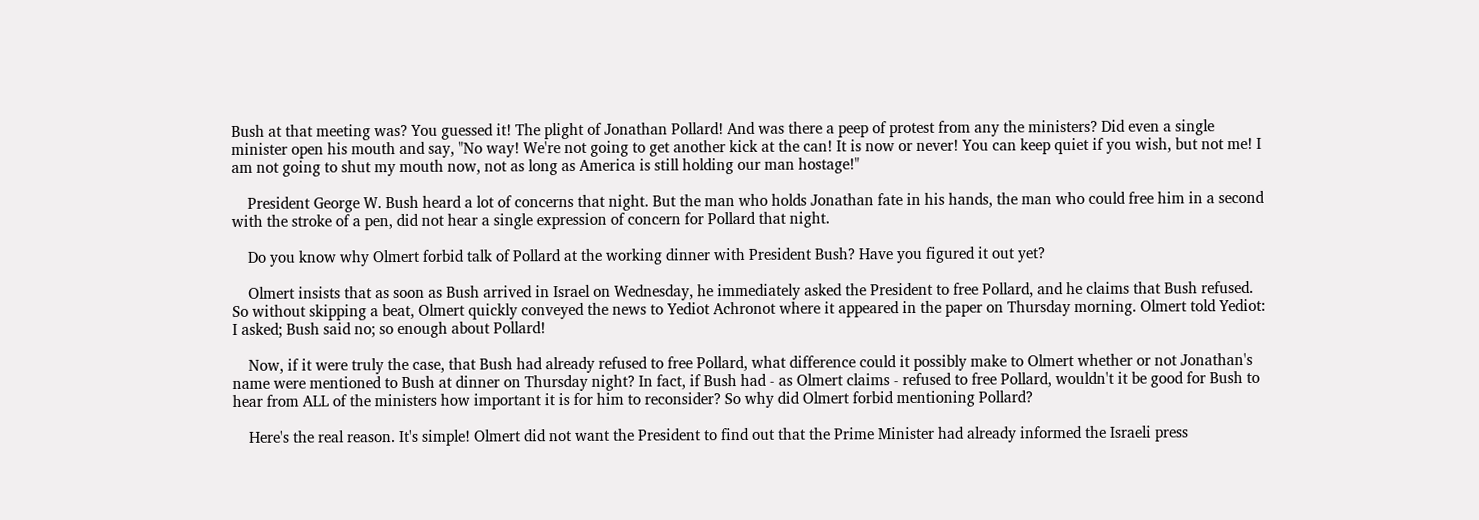Bush at that meeting was? You guessed it! The plight of Jonathan Pollard! And was there a peep of protest from any the ministers? Did even a single minister open his mouth and say, "No way! We're not going to get another kick at the can! It is now or never! You can keep quiet if you wish, but not me! I am not going to shut my mouth now, not as long as America is still holding our man hostage!"

    President George W. Bush heard a lot of concerns that night. But the man who holds Jonathan fate in his hands, the man who could free him in a second with the stroke of a pen, did not hear a single expression of concern for Pollard that night.

    Do you know why Olmert forbid talk of Pollard at the working dinner with President Bush? Have you figured it out yet?

    Olmert insists that as soon as Bush arrived in Israel on Wednesday, he immediately asked the President to free Pollard, and he claims that Bush refused. So without skipping a beat, Olmert quickly conveyed the news to Yediot Achronot where it appeared in the paper on Thursday morning. Olmert told Yediot: I asked; Bush said no; so enough about Pollard!

    Now, if it were truly the case, that Bush had already refused to free Pollard, what difference could it possibly make to Olmert whether or not Jonathan's name were mentioned to Bush at dinner on Thursday night? In fact, if Bush had - as Olmert claims - refused to free Pollard, wouldn't it be good for Bush to hear from ALL of the ministers how important it is for him to reconsider? So why did Olmert forbid mentioning Pollard?

    Here's the real reason. It's simple! Olmert did not want the President to find out that the Prime Minister had already informed the Israeli press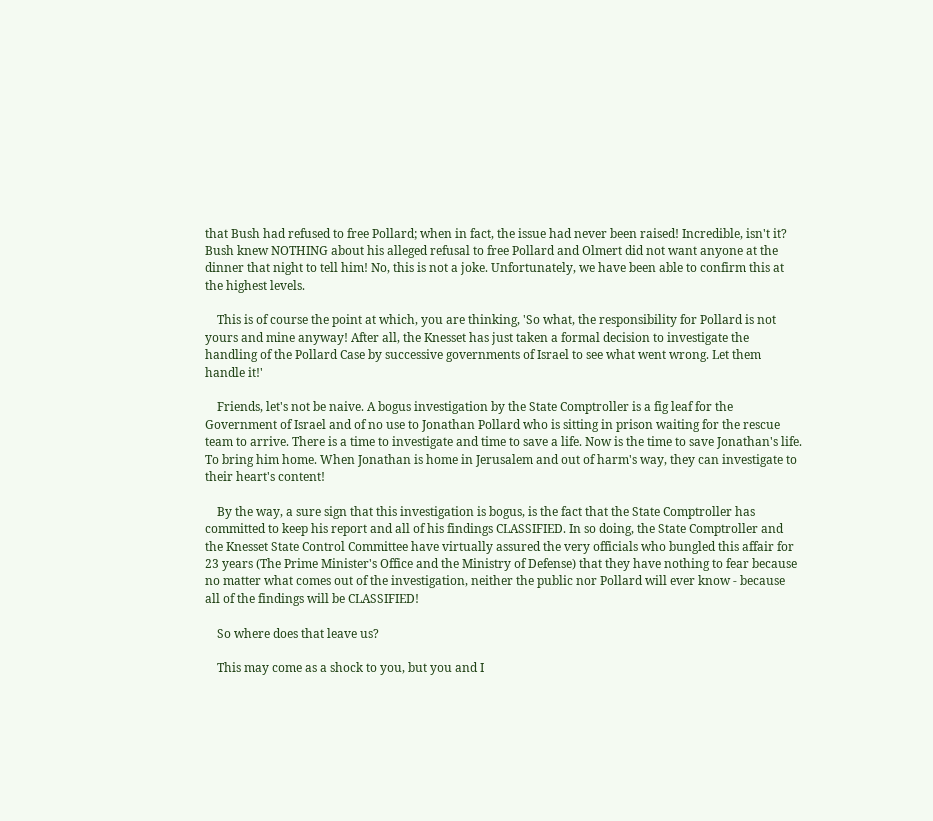that Bush had refused to free Pollard; when in fact, the issue had never been raised! Incredible, isn't it? Bush knew NOTHING about his alleged refusal to free Pollard and Olmert did not want anyone at the dinner that night to tell him! No, this is not a joke. Unfortunately, we have been able to confirm this at the highest levels.

    This is of course the point at which, you are thinking, 'So what, the responsibility for Pollard is not yours and mine anyway! After all, the Knesset has just taken a formal decision to investigate the handling of the Pollard Case by successive governments of Israel to see what went wrong. Let them handle it!'

    Friends, let's not be naive. A bogus investigation by the State Comptroller is a fig leaf for the Government of Israel and of no use to Jonathan Pollard who is sitting in prison waiting for the rescue team to arrive. There is a time to investigate and time to save a life. Now is the time to save Jonathan's life. To bring him home. When Jonathan is home in Jerusalem and out of harm's way, they can investigate to their heart's content!

    By the way, a sure sign that this investigation is bogus, is the fact that the State Comptroller has committed to keep his report and all of his findings CLASSIFIED. In so doing, the State Comptroller and the Knesset State Control Committee have virtually assured the very officials who bungled this affair for 23 years (The Prime Minister's Office and the Ministry of Defense) that they have nothing to fear because no matter what comes out of the investigation, neither the public nor Pollard will ever know - because all of the findings will be CLASSIFIED!

    So where does that leave us?

    This may come as a shock to you, but you and I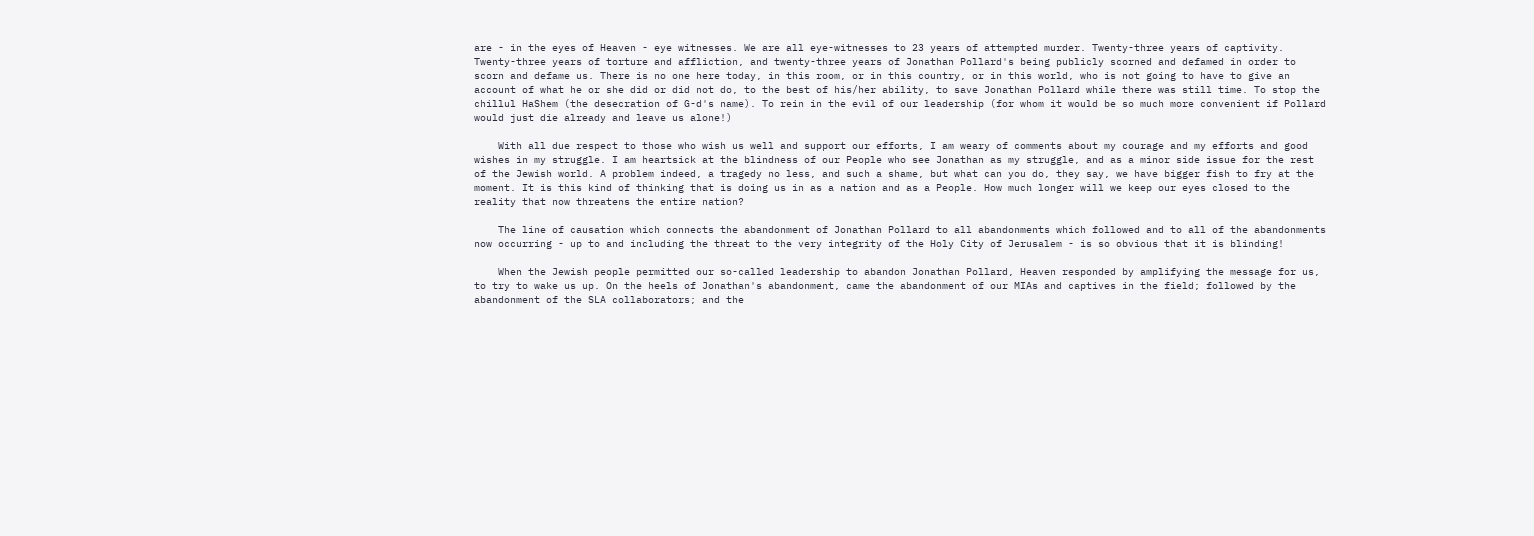are - in the eyes of Heaven - eye witnesses. We are all eye-witnesses to 23 years of attempted murder. Twenty-three years of captivity. Twenty-three years of torture and affliction, and twenty-three years of Jonathan Pollard's being publicly scorned and defamed in order to scorn and defame us. There is no one here today, in this room, or in this country, or in this world, who is not going to have to give an account of what he or she did or did not do, to the best of his/her ability, to save Jonathan Pollard while there was still time. To stop the chillul HaShem (the desecration of G-d's name). To rein in the evil of our leadership (for whom it would be so much more convenient if Pollard would just die already and leave us alone!)

    With all due respect to those who wish us well and support our efforts, I am weary of comments about my courage and my efforts and good wishes in my struggle. I am heartsick at the blindness of our People who see Jonathan as my struggle, and as a minor side issue for the rest of the Jewish world. A problem indeed, a tragedy no less, and such a shame, but what can you do, they say, we have bigger fish to fry at the moment. It is this kind of thinking that is doing us in as a nation and as a People. How much longer will we keep our eyes closed to the reality that now threatens the entire nation?

    The line of causation which connects the abandonment of Jonathan Pollard to all abandonments which followed and to all of the abandonments now occurring - up to and including the threat to the very integrity of the Holy City of Jerusalem - is so obvious that it is blinding!

    When the Jewish people permitted our so-called leadership to abandon Jonathan Pollard, Heaven responded by amplifying the message for us, to try to wake us up. On the heels of Jonathan's abandonment, came the abandonment of our MIAs and captives in the field; followed by the abandonment of the SLA collaborators; and the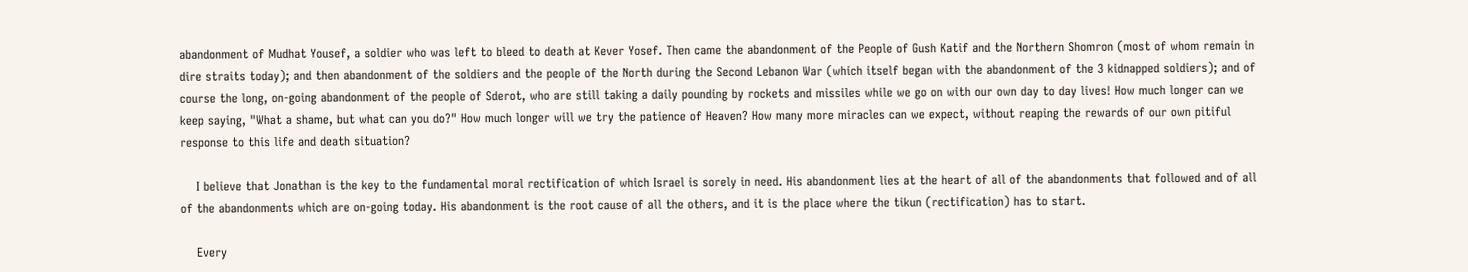abandonment of Mudhat Yousef, a soldier who was left to bleed to death at Kever Yosef. Then came the abandonment of the People of Gush Katif and the Northern Shomron (most of whom remain in dire straits today); and then abandonment of the soldiers and the people of the North during the Second Lebanon War (which itself began with the abandonment of the 3 kidnapped soldiers); and of course the long, on-going abandonment of the people of Sderot, who are still taking a daily pounding by rockets and missiles while we go on with our own day to day lives! How much longer can we keep saying, "What a shame, but what can you do?" How much longer will we try the patience of Heaven? How many more miracles can we expect, without reaping the rewards of our own pitiful response to this life and death situation?

    I believe that Jonathan is the key to the fundamental moral rectification of which Israel is sorely in need. His abandonment lies at the heart of all of the abandonments that followed and of all of the abandonments which are on-going today. His abandonment is the root cause of all the others, and it is the place where the tikun (rectification) has to start.

    Every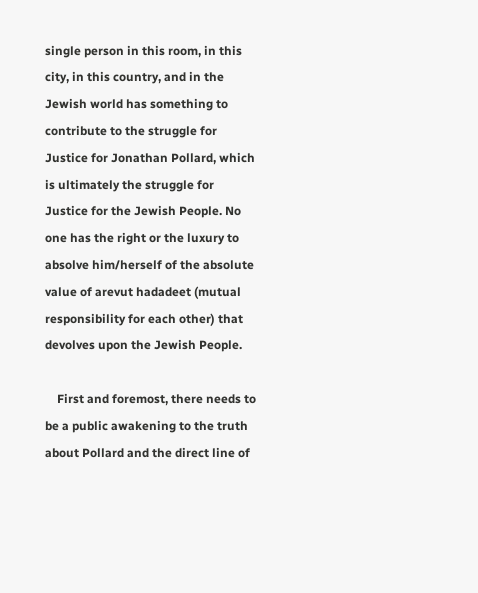single person in this room, in this city, in this country, and in the Jewish world has something to contribute to the struggle for Justice for Jonathan Pollard, which is ultimately the struggle for Justice for the Jewish People. No one has the right or the luxury to absolve him/herself of the absolute value of arevut hadadeet (mutual responsibility for each other) that devolves upon the Jewish People.

    First and foremost, there needs to be a public awakening to the truth about Pollard and the direct line of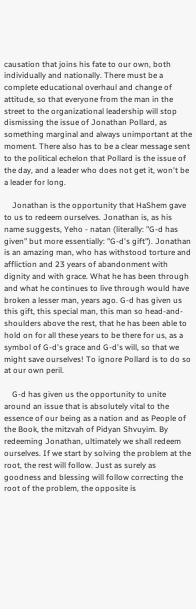causation that joins his fate to our own, both individually and nationally. There must be a complete educational overhaul and change of attitude, so that everyone from the man in the street to the organizational leadership will stop dismissing the issue of Jonathan Pollard, as something marginal and always unimportant at the moment. There also has to be a clear message sent to the political echelon that Pollard is the issue of the day, and a leader who does not get it, won't be a leader for long.

    Jonathan is the opportunity that HaShem gave to us to redeem ourselves. Jonathan is, as his name suggests, Yeho - natan (literally: "G-d has given" but more essentially: "G-d's gift"). Jonathan is an amazing man, who has withstood torture and affliction and 23 years of abandonment with dignity and with grace. What he has been through and what he continues to live through would have broken a lesser man, years ago. G-d has given us this gift, this special man, this man so head-and-shoulders above the rest, that he has been able to hold on for all these years to be there for us, as a symbol of G-d's grace and G-d's will, so that we might save ourselves! To ignore Pollard is to do so at our own peril.

    G-d has given us the opportunity to unite around an issue that is absolutely vital to the essence of our being as a nation and as People of the Book, the mitzvah of Pidyan Shvuyim. By redeeming Jonathan, ultimately we shall redeem ourselves. If we start by solving the problem at the root, the rest will follow. Just as surely as goodness and blessing will follow correcting the root of the problem, the opposite is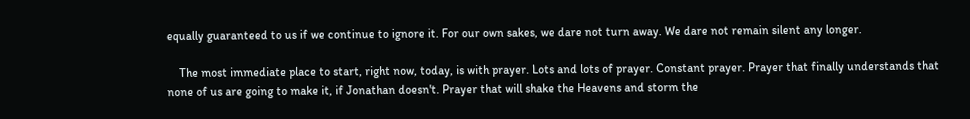equally guaranteed to us if we continue to ignore it. For our own sakes, we dare not turn away. We dare not remain silent any longer.

    The most immediate place to start, right now, today, is with prayer. Lots and lots of prayer. Constant prayer. Prayer that finally understands that none of us are going to make it, if Jonathan doesn't. Prayer that will shake the Heavens and storm the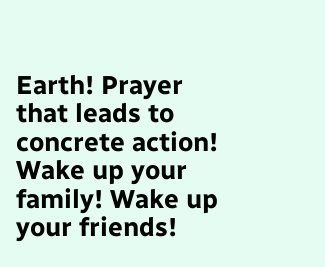Earth! Prayer that leads to concrete action! Wake up your family! Wake up your friends!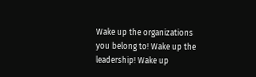Wake up the organizations you belong to! Wake up the leadership! Wake up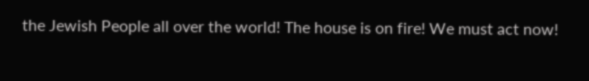the Jewish People all over the world! The house is on fire! We must act now!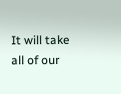It will take all of our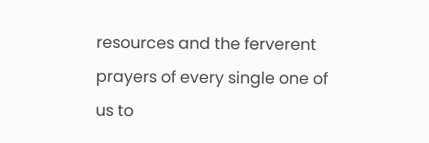resources and the ferverent prayers of every single one of us to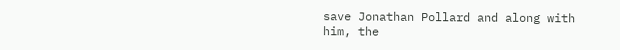save Jonathan Pollard and along with him, the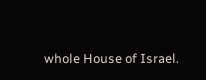whole House of Israel.